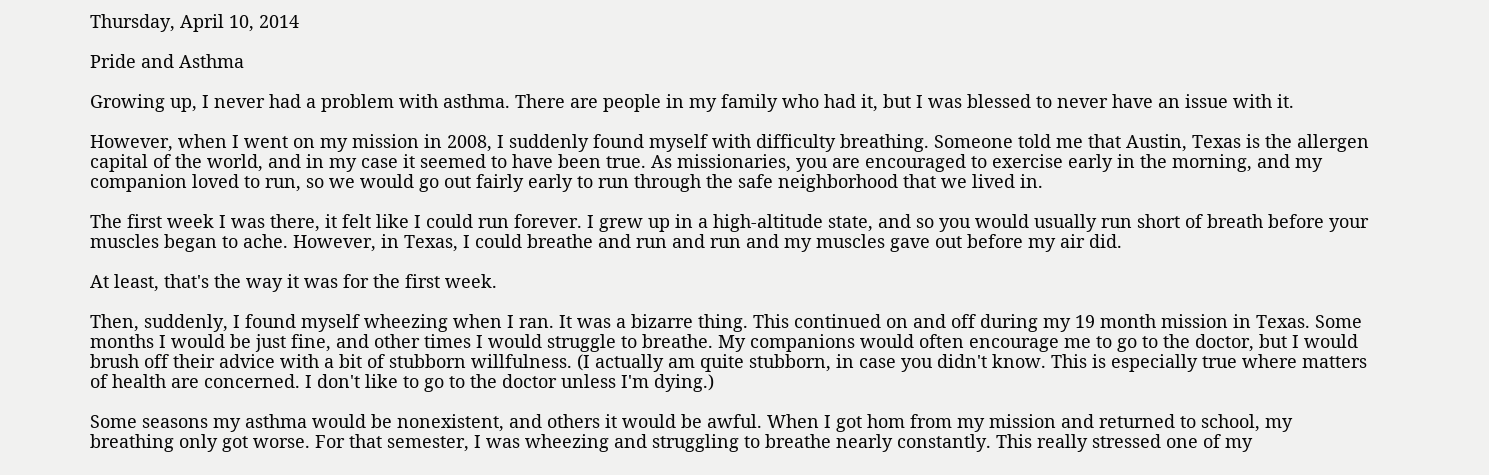Thursday, April 10, 2014

Pride and Asthma

Growing up, I never had a problem with asthma. There are people in my family who had it, but I was blessed to never have an issue with it.

However, when I went on my mission in 2008, I suddenly found myself with difficulty breathing. Someone told me that Austin, Texas is the allergen capital of the world, and in my case it seemed to have been true. As missionaries, you are encouraged to exercise early in the morning, and my companion loved to run, so we would go out fairly early to run through the safe neighborhood that we lived in.

The first week I was there, it felt like I could run forever. I grew up in a high-altitude state, and so you would usually run short of breath before your muscles began to ache. However, in Texas, I could breathe and run and run and my muscles gave out before my air did.

At least, that's the way it was for the first week.

Then, suddenly, I found myself wheezing when I ran. It was a bizarre thing. This continued on and off during my 19 month mission in Texas. Some months I would be just fine, and other times I would struggle to breathe. My companions would often encourage me to go to the doctor, but I would brush off their advice with a bit of stubborn willfulness. (I actually am quite stubborn, in case you didn't know. This is especially true where matters of health are concerned. I don't like to go to the doctor unless I'm dying.)

Some seasons my asthma would be nonexistent, and others it would be awful. When I got hom from my mission and returned to school, my breathing only got worse. For that semester, I was wheezing and struggling to breathe nearly constantly. This really stressed one of my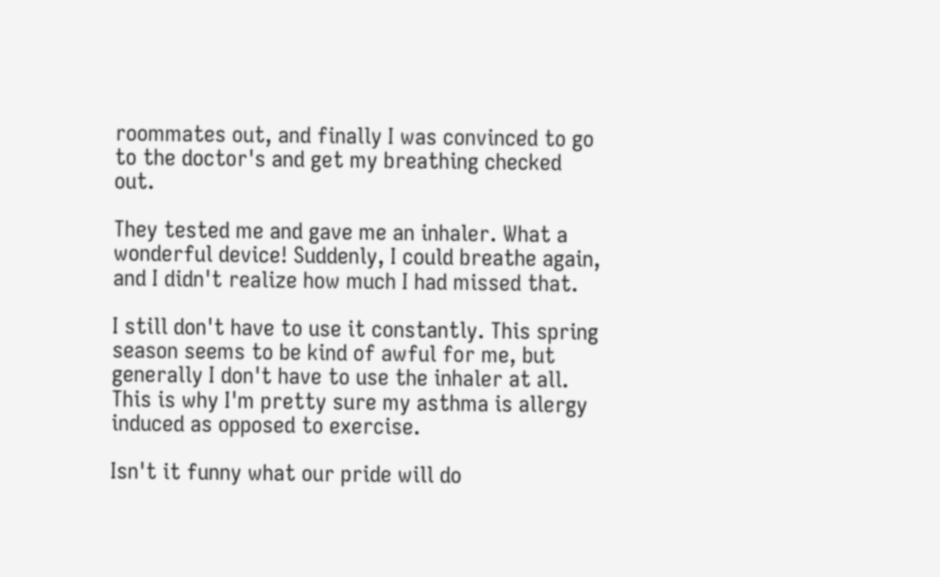roommates out, and finally I was convinced to go to the doctor's and get my breathing checked out.

They tested me and gave me an inhaler. What a wonderful device! Suddenly, I could breathe again, and I didn't realize how much I had missed that.

I still don't have to use it constantly. This spring season seems to be kind of awful for me, but generally I don't have to use the inhaler at all. This is why I'm pretty sure my asthma is allergy induced as opposed to exercise.

Isn't it funny what our pride will do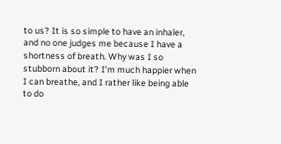to us? It is so simple to have an inhaler, and no one judges me because I have a shortness of breath. Why was I so stubborn about it? I'm much happier when I can breathe, and I rather like being able to do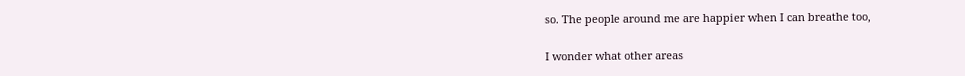so. The people around me are happier when I can breathe too,

I wonder what other areas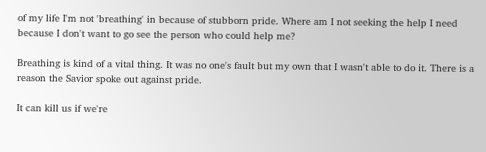of my life I'm not 'breathing' in because of stubborn pride. Where am I not seeking the help I need because I don't want to go see the person who could help me?

Breathing is kind of a vital thing. It was no one's fault but my own that I wasn't able to do it. There is a reason the Savior spoke out against pride.

It can kill us if we're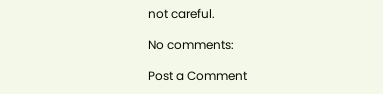not careful.

No comments:

Post a Comment